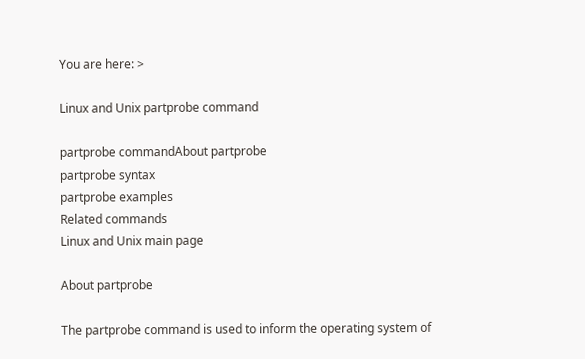You are here: >

Linux and Unix partprobe command

partprobe commandAbout partprobe
partprobe syntax
partprobe examples
Related commands
Linux and Unix main page

About partprobe

The partprobe command is used to inform the operating system of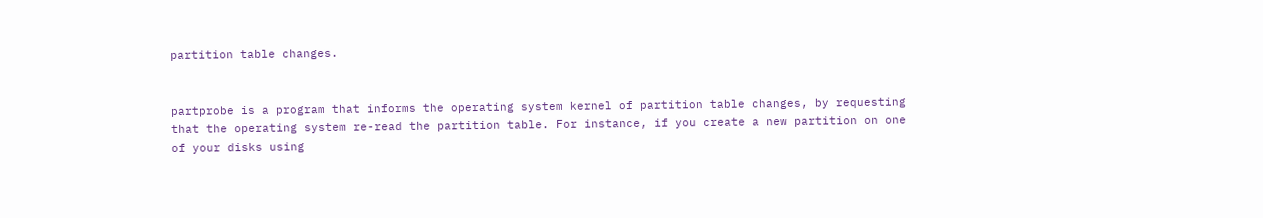partition table changes.


partprobe is a program that informs the operating system kernel of partition table changes, by requesting that the operating system re-read the partition table. For instance, if you create a new partition on one of your disks using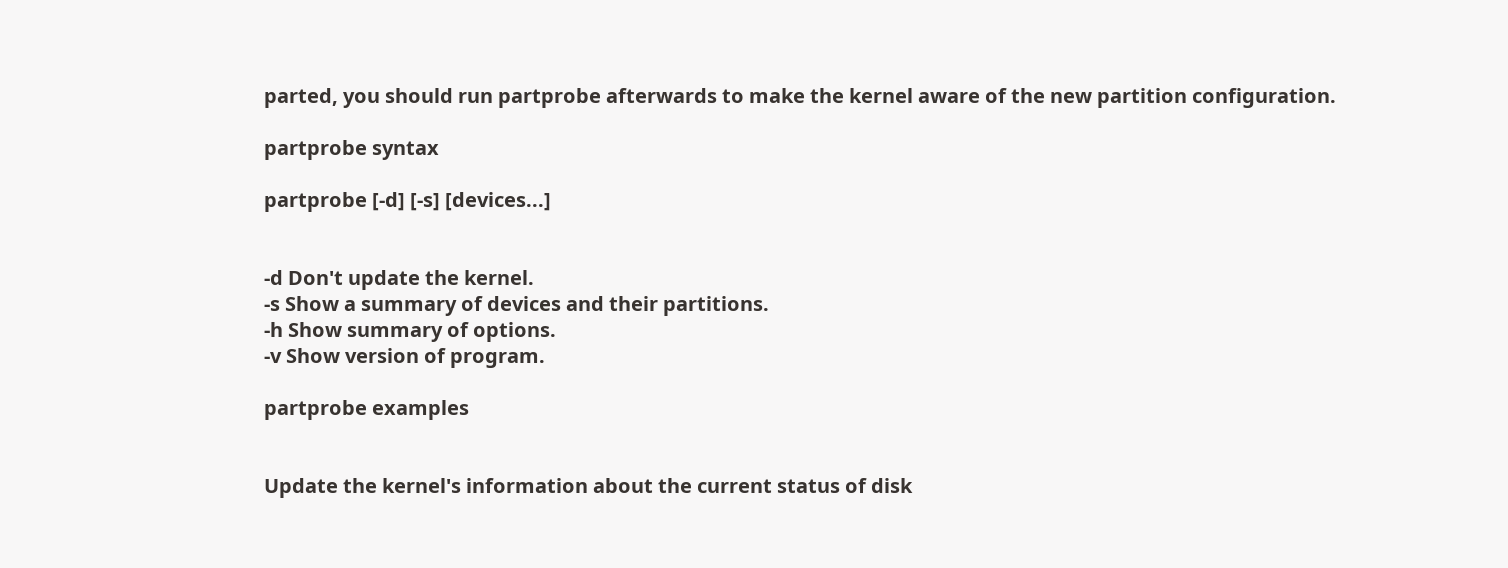parted, you should run partprobe afterwards to make the kernel aware of the new partition configuration.

partprobe syntax

partprobe [-d] [-s] [devices...]


-d Don't update the kernel.
-s Show a summary of devices and their partitions.
-h Show summary of options.
-v Show version of program.

partprobe examples


Update the kernel's information about the current status of disk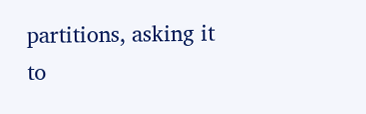partitions, asking it to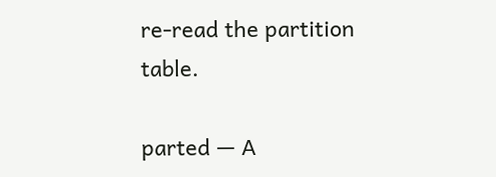re-read the partition table.

parted — A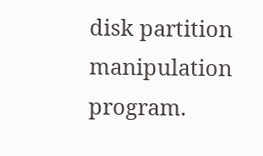disk partition manipulation program.